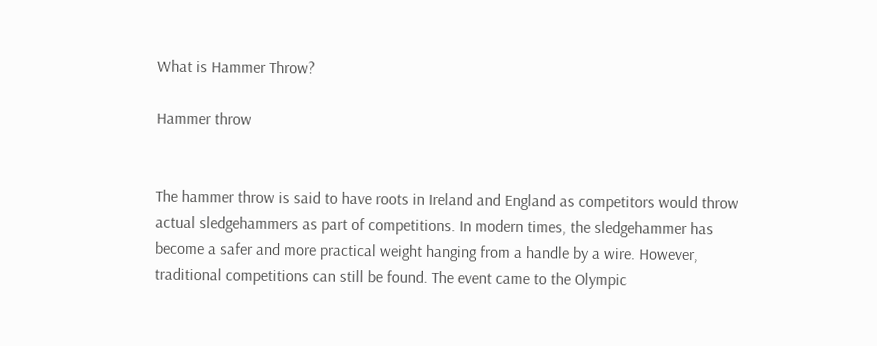What is Hammer Throw?

Hammer throw


The hammer throw is said to have roots in Ireland and England as competitors would throw actual sledgehammers as part of competitions. In modern times, the sledgehammer has become a safer and more practical weight hanging from a handle by a wire. However, traditional competitions can still be found. The event came to the Olympic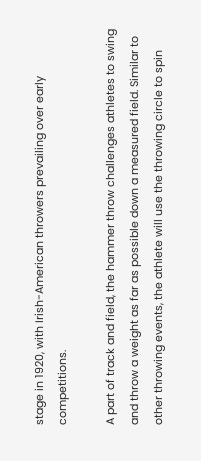stage in 1920, with Irish-American throwers prevailing over early competitions.

A part of track and field, the hammer throw challenges athletes to swing and throw a weight as far as possible down a measured field. Similar to other throwing events, the athlete will use the throwing circle to spin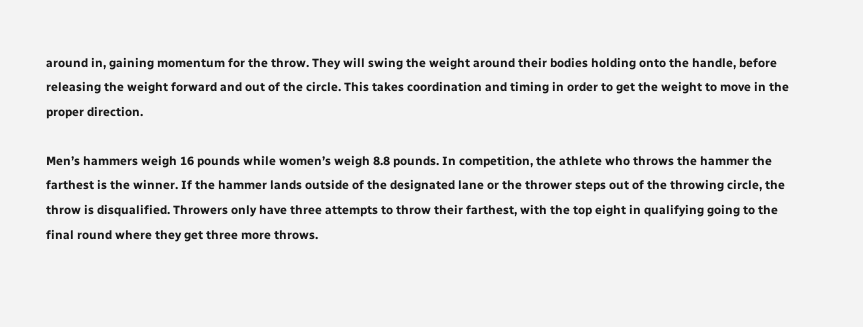around in, gaining momentum for the throw. They will swing the weight around their bodies holding onto the handle, before releasing the weight forward and out of the circle. This takes coordination and timing in order to get the weight to move in the proper direction.

Men’s hammers weigh 16 pounds while women’s weigh 8.8 pounds. In competition, the athlete who throws the hammer the farthest is the winner. If the hammer lands outside of the designated lane or the thrower steps out of the throwing circle, the throw is disqualified. Throwers only have three attempts to throw their farthest, with the top eight in qualifying going to the final round where they get three more throws.